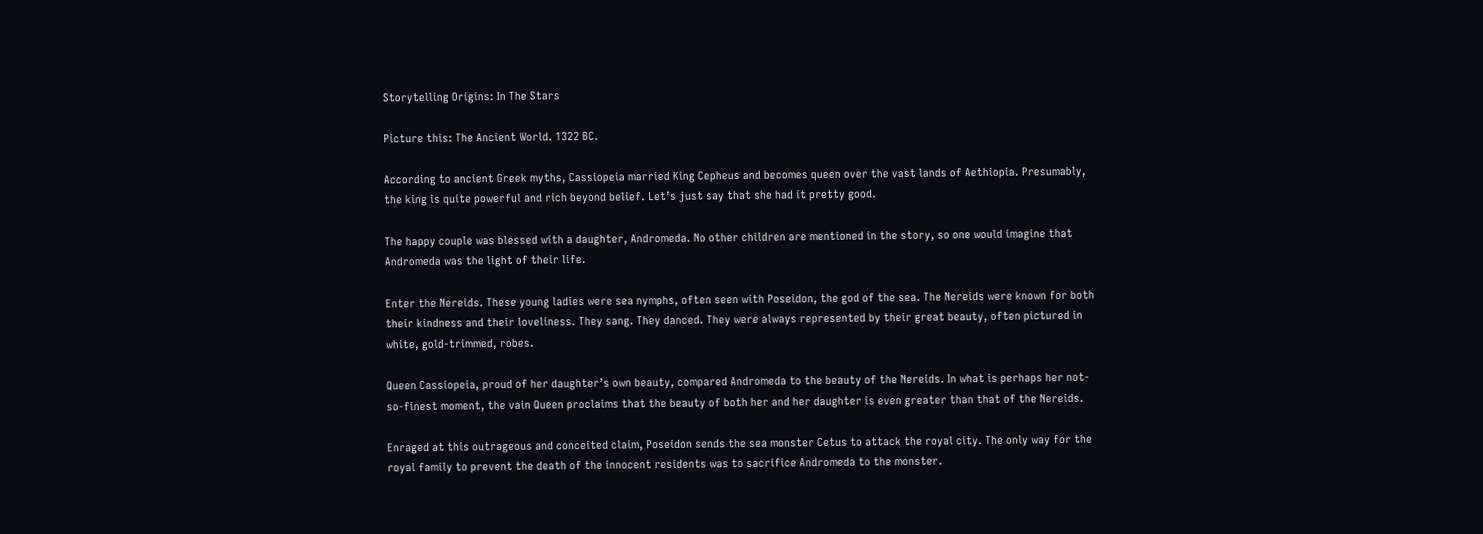Storytelling Origins: In The Stars

Picture this: The Ancient World. 1322 BC.

According to ancient Greek myths, Cassiopeia married King Cepheus and becomes queen over the vast lands of Aethiopia. Presumably, the king is quite powerful and rich beyond belief. Let’s just say that she had it pretty good.

The happy couple was blessed with a daughter, Andromeda. No other children are mentioned in the story, so one would imagine that Andromeda was the light of their life.

Enter the Nereids. These young ladies were sea nymphs, often seen with Poseidon, the god of the sea. The Nereids were known for both their kindness and their loveliness. They sang. They danced. They were always represented by their great beauty, often pictured in white, gold-trimmed, robes.

Queen Cassiopeia, proud of her daughter’s own beauty, compared Andromeda to the beauty of the Nereids. In what is perhaps her not-so-finest moment, the vain Queen proclaims that the beauty of both her and her daughter is even greater than that of the Nereids.

Enraged at this outrageous and conceited claim, Poseidon sends the sea monster Cetus to attack the royal city. The only way for the royal family to prevent the death of the innocent residents was to sacrifice Andromeda to the monster.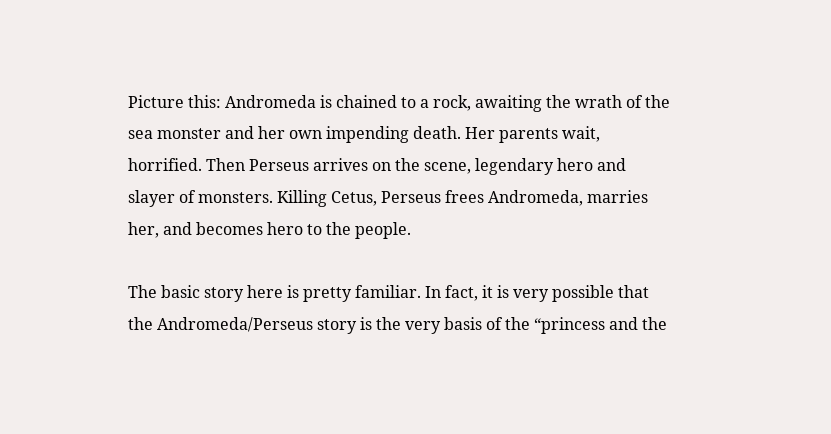Picture this: Andromeda is chained to a rock, awaiting the wrath of the sea monster and her own impending death. Her parents wait, horrified. Then Perseus arrives on the scene, legendary hero and slayer of monsters. Killing Cetus, Perseus frees Andromeda, marries her, and becomes hero to the people.

The basic story here is pretty familiar. In fact, it is very possible that the Andromeda/Perseus story is the very basis of the “princess and the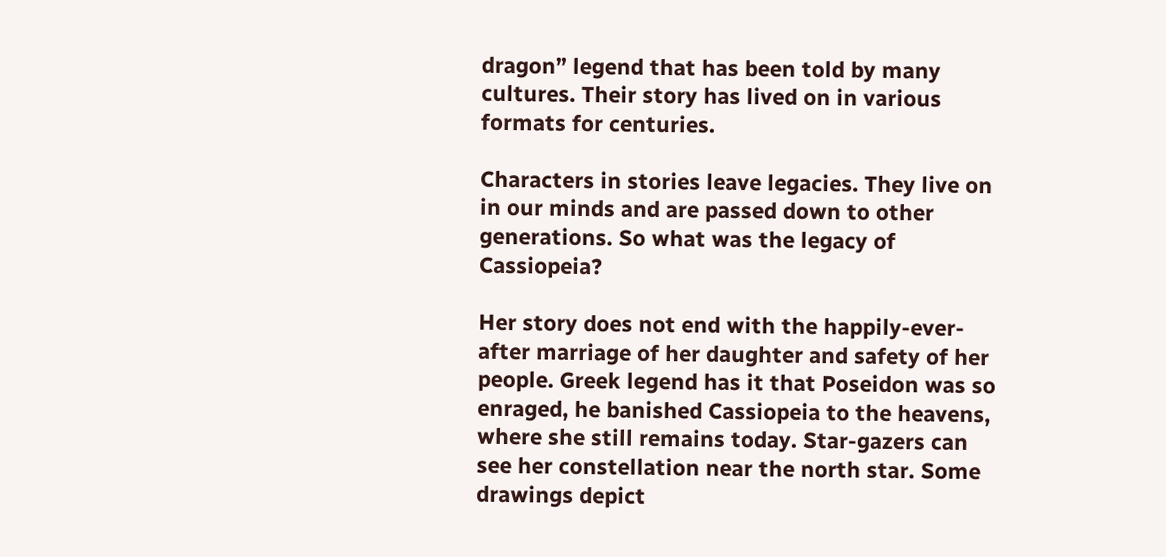dragon” legend that has been told by many cultures. Their story has lived on in various formats for centuries.

Characters in stories leave legacies. They live on in our minds and are passed down to other generations. So what was the legacy of Cassiopeia?

Her story does not end with the happily-ever-after marriage of her daughter and safety of her people. Greek legend has it that Poseidon was so enraged, he banished Cassiopeia to the heavens, where she still remains today. Star-gazers can see her constellation near the north star. Some drawings depict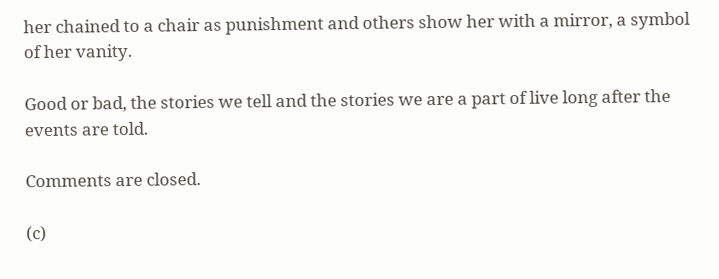her chained to a chair as punishment and others show her with a mirror, a symbol of her vanity.

Good or bad, the stories we tell and the stories we are a part of live long after the events are told.

Comments are closed.

(c)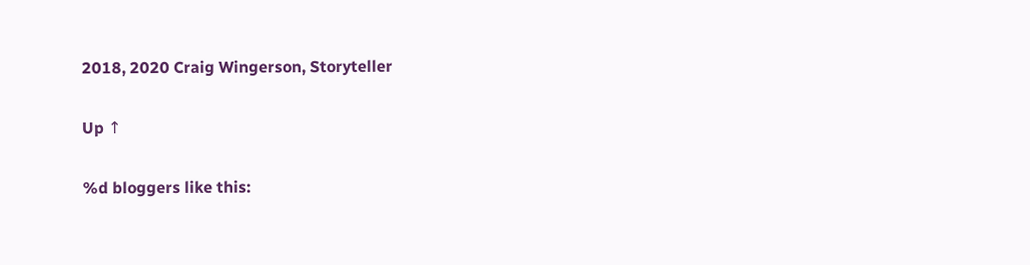2018, 2020 Craig Wingerson, Storyteller

Up ↑

%d bloggers like this: